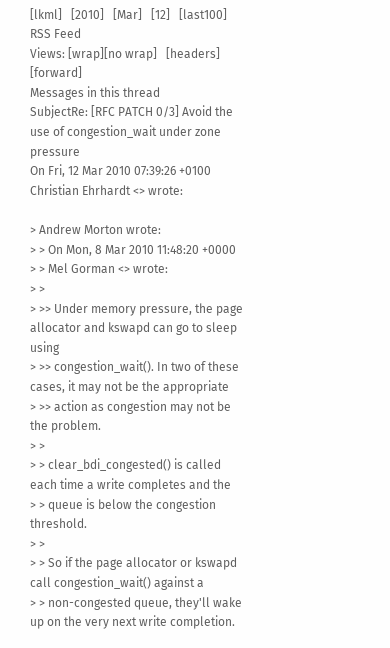[lkml]   [2010]   [Mar]   [12]   [last100]   RSS Feed
Views: [wrap][no wrap]   [headers]  [forward]
Messages in this thread
SubjectRe: [RFC PATCH 0/3] Avoid the use of congestion_wait under zone pressure
On Fri, 12 Mar 2010 07:39:26 +0100 Christian Ehrhardt <> wrote:

> Andrew Morton wrote:
> > On Mon, 8 Mar 2010 11:48:20 +0000
> > Mel Gorman <> wrote:
> >
> >> Under memory pressure, the page allocator and kswapd can go to sleep using
> >> congestion_wait(). In two of these cases, it may not be the appropriate
> >> action as congestion may not be the problem.
> >
> > clear_bdi_congested() is called each time a write completes and the
> > queue is below the congestion threshold.
> >
> > So if the page allocator or kswapd call congestion_wait() against a
> > non-congested queue, they'll wake up on the very next write completion.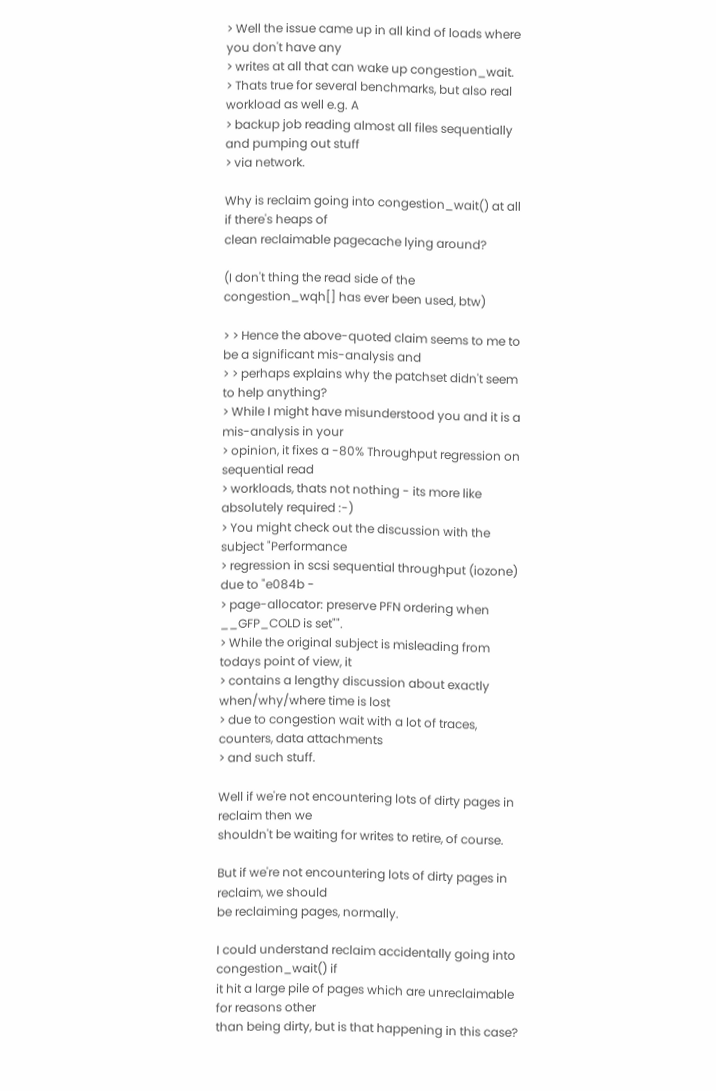> Well the issue came up in all kind of loads where you don't have any
> writes at all that can wake up congestion_wait.
> Thats true for several benchmarks, but also real workload as well e.g. A
> backup job reading almost all files sequentially and pumping out stuff
> via network.

Why is reclaim going into congestion_wait() at all if there's heaps of
clean reclaimable pagecache lying around?

(I don't thing the read side of the congestion_wqh[] has ever been used, btw)

> > Hence the above-quoted claim seems to me to be a significant mis-analysis and
> > perhaps explains why the patchset didn't seem to help anything?
> While I might have misunderstood you and it is a mis-analysis in your
> opinion, it fixes a -80% Throughput regression on sequential read
> workloads, thats not nothing - its more like absolutely required :-)
> You might check out the discussion with the subject "Performance
> regression in scsi sequential throughput (iozone) due to "e084b -
> page-allocator: preserve PFN ordering when __GFP_COLD is set"".
> While the original subject is misleading from todays point of view, it
> contains a lengthy discussion about exactly when/why/where time is lost
> due to congestion wait with a lot of traces, counters, data attachments
> and such stuff.

Well if we're not encountering lots of dirty pages in reclaim then we
shouldn't be waiting for writes to retire, of course.

But if we're not encountering lots of dirty pages in reclaim, we should
be reclaiming pages, normally.

I could understand reclaim accidentally going into congestion_wait() if
it hit a large pile of pages which are unreclaimable for reasons other
than being dirty, but is that happening in this case?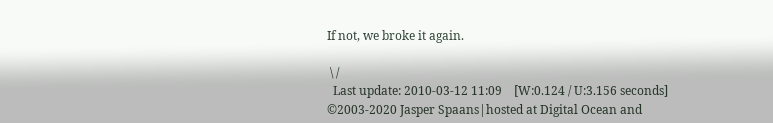If not, we broke it again.

 \ /
  Last update: 2010-03-12 11:09    [W:0.124 / U:3.156 seconds]
©2003-2020 Jasper Spaans|hosted at Digital Ocean and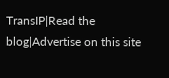TransIP|Read the blog|Advertise on this site